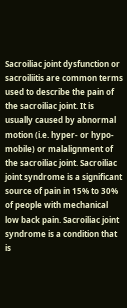Sacroiliac joint dysfunction or sacroiliitis are common terms used to describe the pain of the sacroiliac joint. It is usually caused by abnormal motion (i.e. hyper- or hypo-mobile) or malalignment of the sacroiliac joint. Sacroiliac joint syndrome is a significant source of pain in 15% to 30% of people with mechanical low back pain. Sacroiliac joint syndrome is a condition that is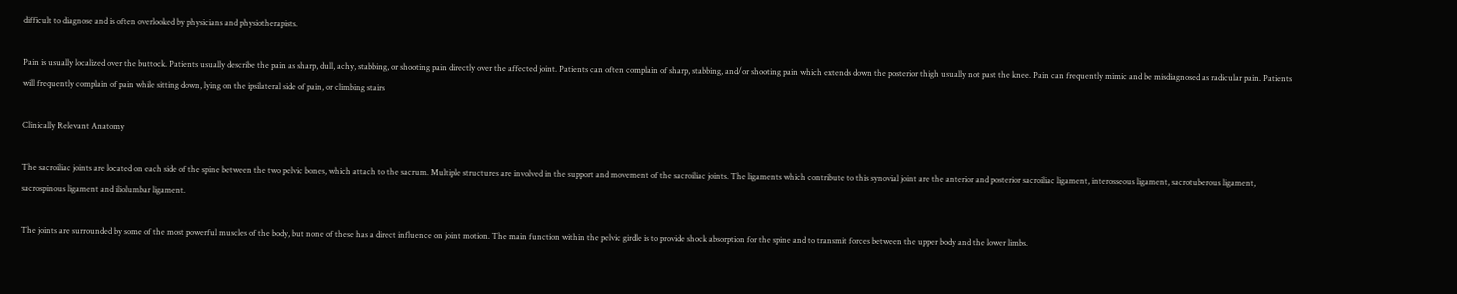difficult to diagnose and is often overlooked by physicians and physiotherapists.

Pain is usually localized over the buttock. Patients usually describe the pain as sharp, dull, achy, stabbing, or shooting pain directly over the affected joint. Patients can often complain of sharp, stabbing, and/or shooting pain which extends down the posterior thigh usually not past the knee. Pain can frequently mimic and be misdiagnosed as radicular pain. Patients will frequently complain of pain while sitting down, lying on the ipsilateral side of pain, or climbing stairs

Clinically Relevant Anatomy

The sacroiliac joints are located on each side of the spine between the two pelvic bones, which attach to the sacrum. Multiple structures are involved in the support and movement of the sacroiliac joints. The ligaments which contribute to this synovial joint are the anterior and posterior sacroiliac ligament, interosseous ligament, sacrotuberous ligament, sacrospinous ligament and iliolumbar ligament.

The joints are surrounded by some of the most powerful muscles of the body, but none of these has a direct influence on joint motion. The main function within the pelvic girdle is to provide shock absorption for the spine and to transmit forces between the upper body and the lower limbs.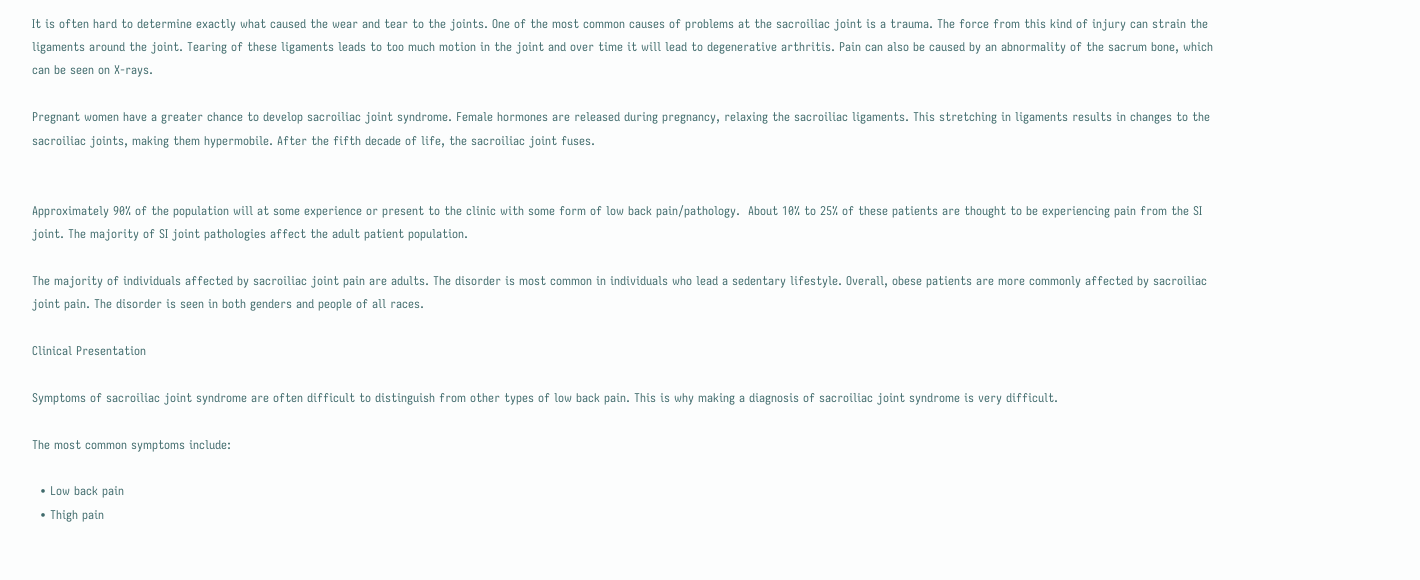It is often hard to determine exactly what caused the wear and tear to the joints. One of the most common causes of problems at the sacroiliac joint is a trauma. The force from this kind of injury can strain the ligaments around the joint. Tearing of these ligaments leads to too much motion in the joint and over time it will lead to degenerative arthritis. Pain can also be caused by an abnormality of the sacrum bone, which can be seen on X-rays.

Pregnant women have a greater chance to develop sacroiliac joint syndrome. Female hormones are released during pregnancy, relaxing the sacroiliac ligaments. This stretching in ligaments results in changes to the sacroiliac joints, making them hypermobile. After the fifth decade of life, the sacroiliac joint fuses.


Approximately 90% of the population will at some experience or present to the clinic with some form of low back pain/pathology.  About 10% to 25% of these patients are thought to be experiencing pain from the SI joint. The majority of SI joint pathologies affect the adult patient population.

The majority of individuals affected by sacroiliac joint pain are adults. The disorder is most common in individuals who lead a sedentary lifestyle. Overall, obese patients are more commonly affected by sacroiliac joint pain. The disorder is seen in both genders and people of all races.

Clinical Presentation

Symptoms of sacroiliac joint syndrome are often difficult to distinguish from other types of low back pain. This is why making a diagnosis of sacroiliac joint syndrome is very difficult.

The most common symptoms include:

  • Low back pain
  • Thigh pain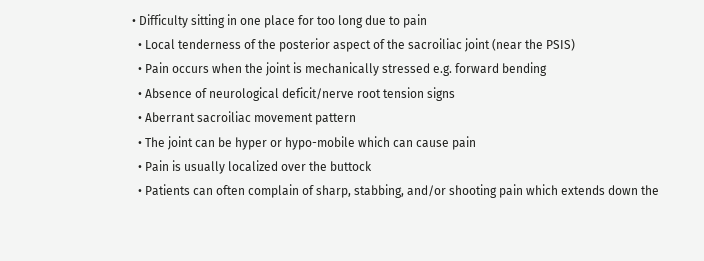• Difficulty sitting in one place for too long due to pain
  • Local tenderness of the posterior aspect of the sacroiliac joint (near the PSIS)
  • Pain occurs when the joint is mechanically stressed e.g. forward bending
  • Absence of neurological deficit/nerve root tension signs
  • Aberrant sacroiliac movement pattern
  • The joint can be hyper or hypo-mobile which can cause pain
  • Pain is usually localized over the buttock
  • Patients can often complain of sharp, stabbing, and/or shooting pain which extends down the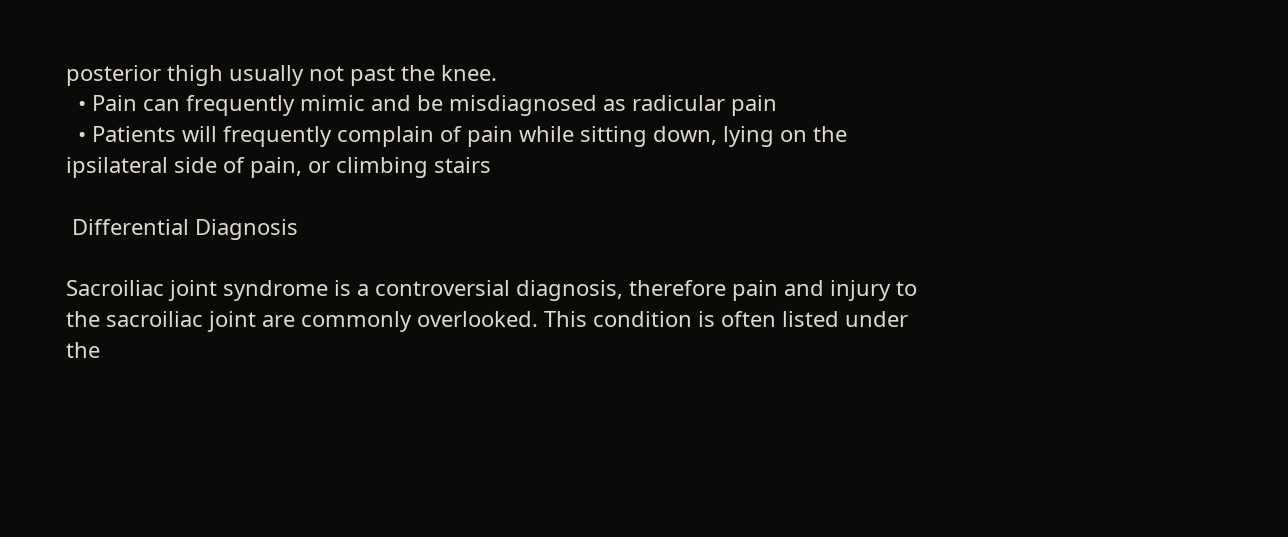posterior thigh usually not past the knee.
  • Pain can frequently mimic and be misdiagnosed as radicular pain
  • Patients will frequently complain of pain while sitting down, lying on the ipsilateral side of pain, or climbing stairs

 Differential Diagnosis

Sacroiliac joint syndrome is a controversial diagnosis, therefore pain and injury to the sacroiliac joint are commonly overlooked. This condition is often listed under the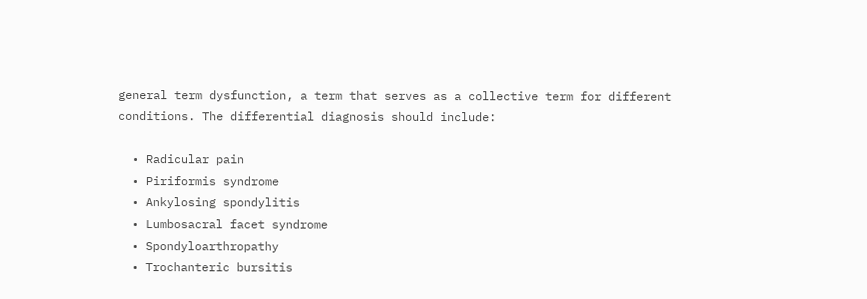general term dysfunction, a term that serves as a collective term for different conditions. The differential diagnosis should include:

  • Radicular pain
  • Piriformis syndrome
  • Ankylosing spondylitis
  • Lumbosacral facet syndrome
  • Spondyloarthropathy
  • Trochanteric bursitis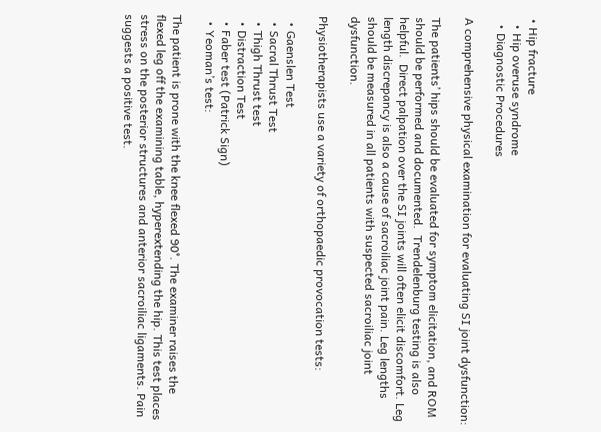• Hip fracture
  • Hip overuse syndrome
  • Diagnostic Procedures

A comprehensive physical examination for evaluating SI joint dysfunction:

The patients’ hips should be evaluated for symptom elicitation, and ROM should be performed and documented.  Trendelenburg testing is also helpful.  Direct palpation over the SI joints will often elicit discomfort. Leg length discrepancy is also a cause of sacroiliac joint pain. Leg lengths should be measured in all patients with suspected sacroiliac joint dysfunction.

Physiotherapists use a variety of orthopaedic provocation tests:

  • Gaenslen Test
  • Sacral Thrust Test
  • Thigh Thrust test
  • Distraction Test
  • Faber test (Patrick Sign)
  • Yeoman’s test:

The patient is prone with the knee flexed 90°. The examiner raises the flexed leg off the examining table, hyperextending the hip. This test places stress on the posterior structures and anterior sacroiliac ligaments. Pain suggests a positive test.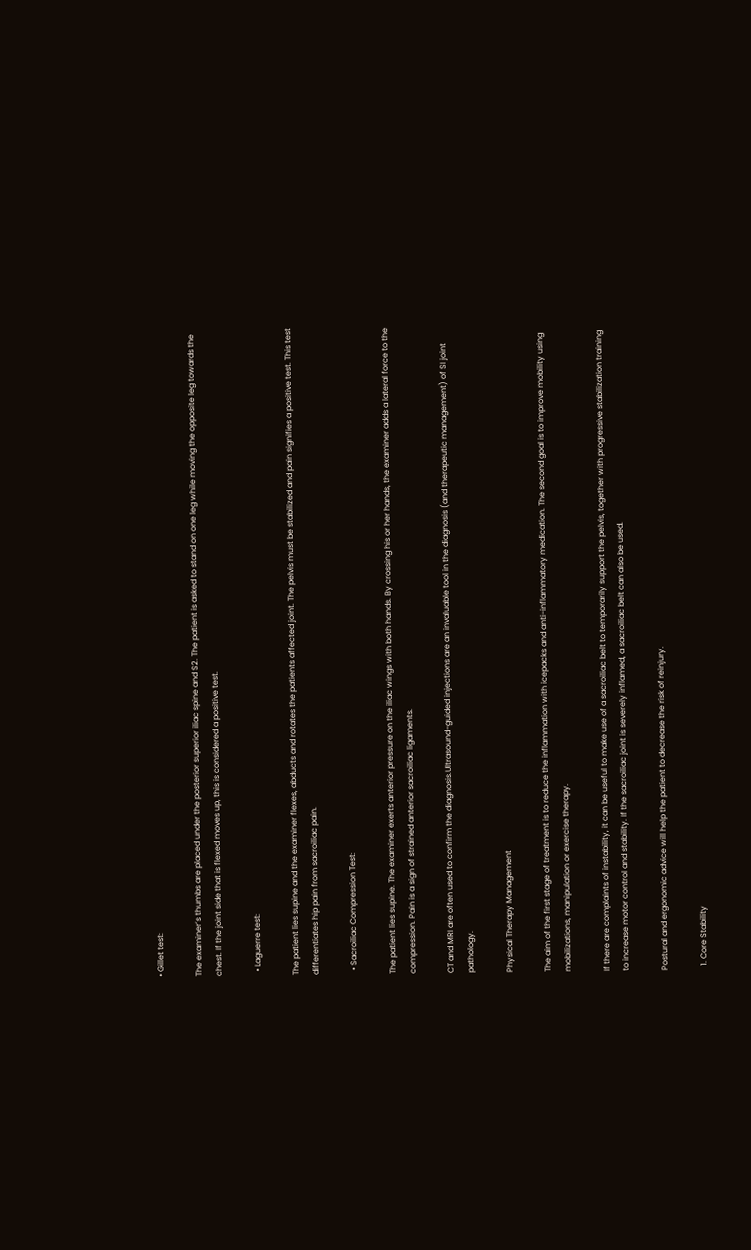• Gillet test:

The examiner’s thumbs are placed under the posterior superior iliac spine and S2. The patient is asked to stand on one leg while moving the opposite leg towards the chest. If the joint side that is flexed moves up, this is considered a positive test.

  • Laguerre test:

The patient lies supine and the examiner flexes, abducts and rotates the patients affected joint. The pelvis must be stabilized and pain signifies a positive test. This test differentiates hip pain from sacroiliac pain.

  • Sacroiliac Compression Test:

The patient lies supine. The examiner exerts anterior pressure on the iliac wings with both hands. By crossing his or her hands, the examiner adds a lateral force to the compression. Pain is a sign of strained anterior sacroiliac ligaments.

CT and MRI are often used to confirm the diagnosis.Ultrasound-guided injections are an invaluable tool in the diagnosis (and therapeutic management) of SI joint pathology.

Physical Therapy Management

The aim of the first stage of treatment is to reduce the inflammation with icepacks and anti-inflammatory medication. The second goal is to improve mobility using mobilizations, manipulation or exercise therapy.

If there are complaints of instability, it can be useful to make use of a sacroiliac belt to temporarily support the pelvis, together with progressive stabilization training to increase motor control and stability. If the sacroiliac joint is severely inflamed, a sacroiliac belt can also be used.

Postural and ergonomic advice will help the patient to decrease the risk of reinjury.

  1. Core Stability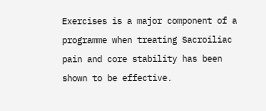Exercises is a major component of a programme when treating Sacroiliac pain and core stability has been shown to be effective.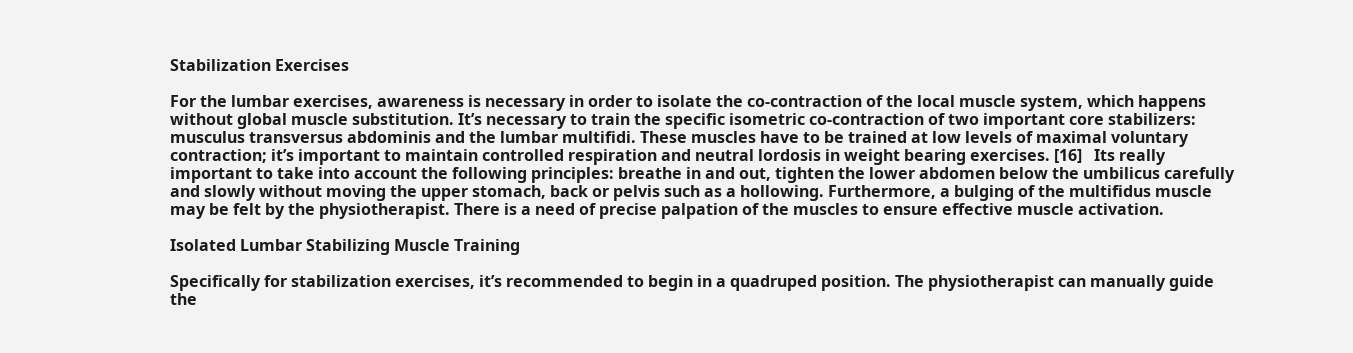Stabilization Exercises

For the lumbar exercises, awareness is necessary in order to isolate the co-contraction of the local muscle system, which happens without global muscle substitution. It’s necessary to train the specific isometric co-contraction of two important core stabilizers: musculus transversus abdominis and the lumbar multifidi. These muscles have to be trained at low levels of maximal voluntary contraction; it’s important to maintain controlled respiration and neutral lordosis in weight bearing exercises. [16]   Its really important to take into account the following principles: breathe in and out, tighten the lower abdomen below the umbilicus carefully and slowly without moving the upper stomach, back or pelvis such as a hollowing. Furthermore, a bulging of the multifidus muscle may be felt by the physiotherapist. There is a need of precise palpation of the muscles to ensure effective muscle activation.

Isolated Lumbar Stabilizing Muscle Training

Specifically for stabilization exercises, it’s recommended to begin in a quadruped position. The physiotherapist can manually guide the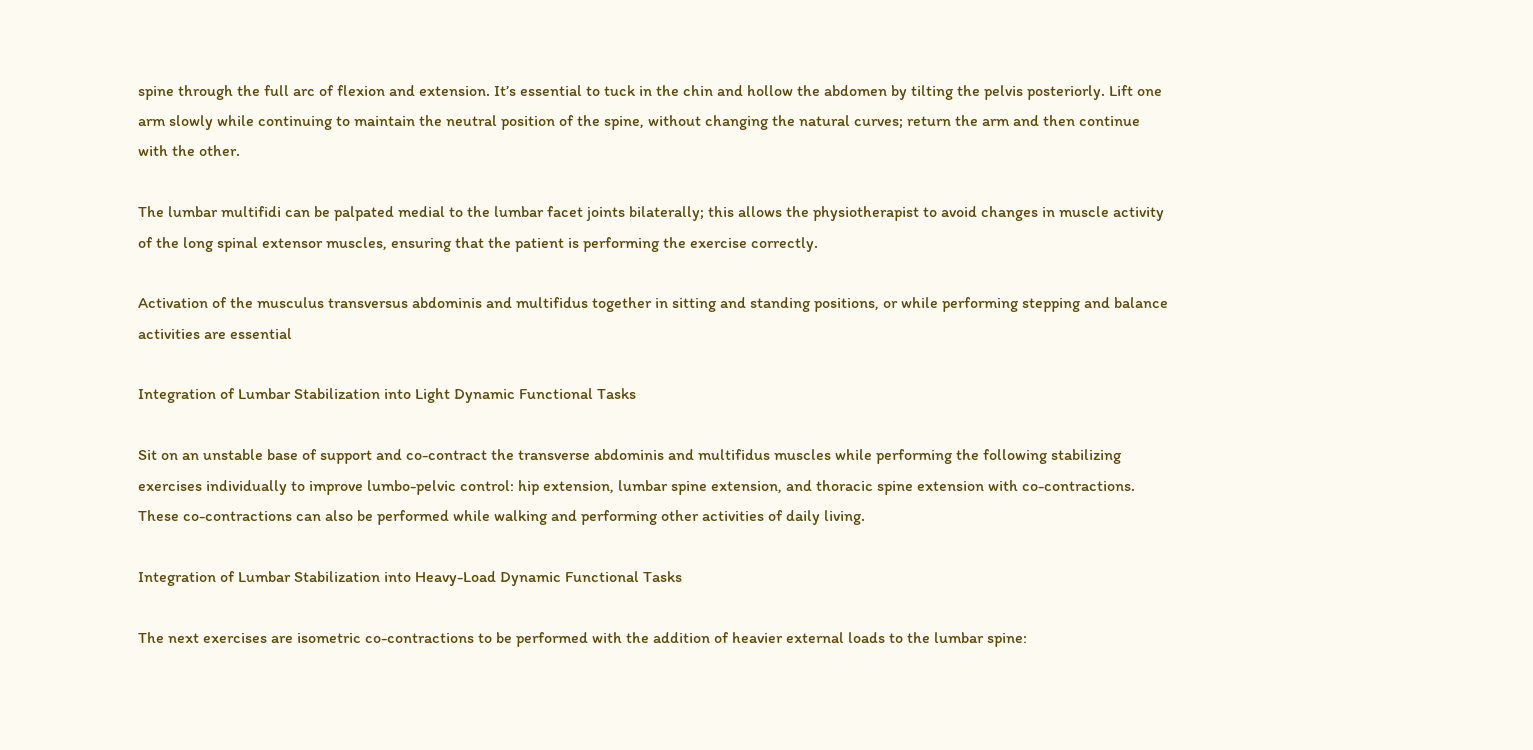spine through the full arc of flexion and extension. It’s essential to tuck in the chin and hollow the abdomen by tilting the pelvis posteriorly. Lift one arm slowly while continuing to maintain the neutral position of the spine, without changing the natural curves; return the arm and then continue with the other.

The lumbar multifidi can be palpated medial to the lumbar facet joints bilaterally; this allows the physiotherapist to avoid changes in muscle activity of the long spinal extensor muscles, ensuring that the patient is performing the exercise correctly.

Activation of the musculus transversus abdominis and multifidus together in sitting and standing positions, or while performing stepping and balance activities are essential

Integration of Lumbar Stabilization into Light Dynamic Functional Tasks

Sit on an unstable base of support and co-contract the transverse abdominis and multifidus muscles while performing the following stabilizing exercises individually to improve lumbo-pelvic control: hip extension, lumbar spine extension, and thoracic spine extension with co-contractions. These co-contractions can also be performed while walking and performing other activities of daily living.

Integration of Lumbar Stabilization into Heavy-Load Dynamic Functional Tasks

The next exercises are isometric co-contractions to be performed with the addition of heavier external loads to the lumbar spine: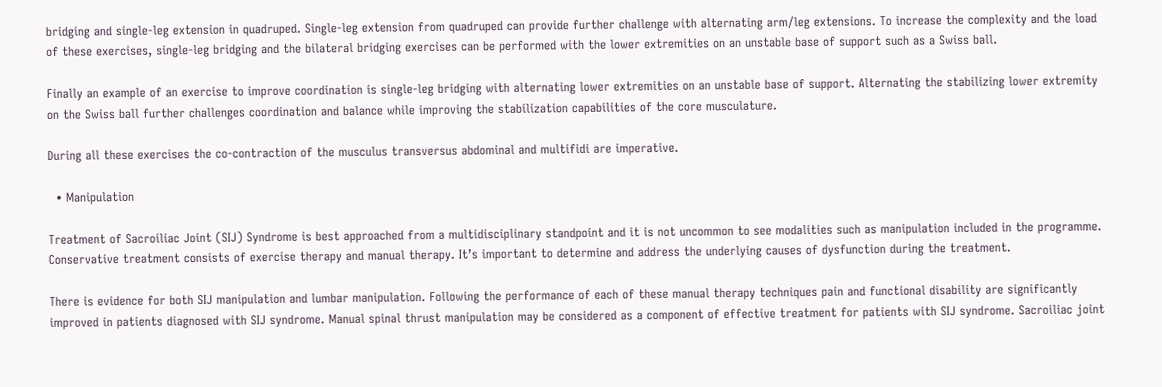bridging and single-leg extension in quadruped. Single-leg extension from quadruped can provide further challenge with alternating arm/leg extensions. To increase the complexity and the load of these exercises, single-leg bridging and the bilateral bridging exercises can be performed with the lower extremities on an unstable base of support such as a Swiss ball.

Finally an example of an exercise to improve coordination is single-leg bridging with alternating lower extremities on an unstable base of support. Alternating the stabilizing lower extremity on the Swiss ball further challenges coordination and balance while improving the stabilization capabilities of the core musculature.

During all these exercises the co-contraction of the musculus transversus abdominal and multifidi are imperative.

  • Manipulation

Treatment of Sacroiliac Joint (SIJ) Syndrome is best approached from a multidisciplinary standpoint and it is not uncommon to see modalities such as manipulation included in the programme. Conservative treatment consists of exercise therapy and manual therapy. It’s important to determine and address the underlying causes of dysfunction during the treatment.

There is evidence for both SIJ manipulation and lumbar manipulation. Following the performance of each of these manual therapy techniques pain and functional disability are significantly improved in patients diagnosed with SIJ syndrome. Manual spinal thrust manipulation may be considered as a component of effective treatment for patients with SIJ syndrome. Sacroiliac joint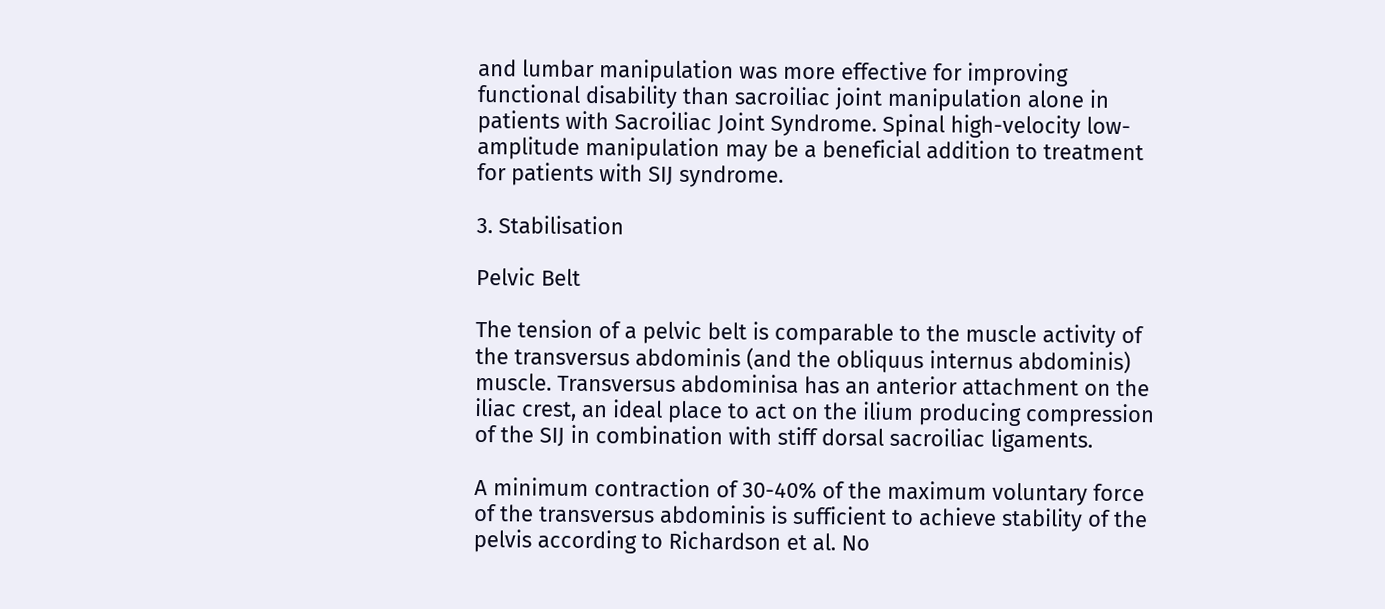and lumbar manipulation was more effective for improving functional disability than sacroiliac joint manipulation alone in patients with Sacroiliac Joint Syndrome. Spinal high-velocity low-amplitude manipulation may be a beneficial addition to treatment for patients with SIJ syndrome.

3. Stabilisation

Pelvic Belt

The tension of a pelvic belt is comparable to the muscle activity of the transversus abdominis (and the obliquus internus abdominis) muscle. Transversus abdominisa has an anterior attachment on the iliac crest, an ideal place to act on the ilium producing compression of the SIJ in combination with stiff dorsal sacroiliac ligaments.

A minimum contraction of 30-40% of the maximum voluntary force of the transversus abdominis is sufficient to achieve stability of the pelvis according to Richardson et al. No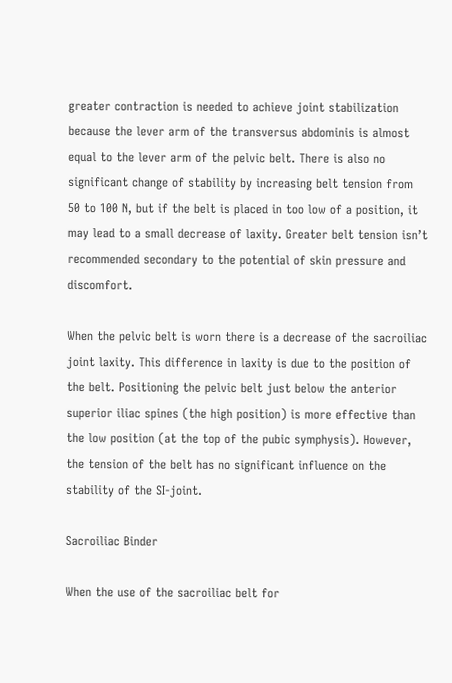greater contraction is needed to achieve joint stabilization because the lever arm of the transversus abdominis is almost equal to the lever arm of the pelvic belt. There is also no significant change of stability by increasing belt tension from 50 to 100 N, but if the belt is placed in too low of a position, it may lead to a small decrease of laxity. Greater belt tension isn’t recommended secondary to the potential of skin pressure and discomfort.

When the pelvic belt is worn there is a decrease of the sacroiliac joint laxity. This difference in laxity is due to the position of the belt. Positioning the pelvic belt just below the anterior superior iliac spines (the high position) is more effective than the low position (at the top of the pubic symphysis). However, the tension of the belt has no significant influence on the stability of the SI-joint.

Sacroiliac Binder

When the use of the sacroiliac belt for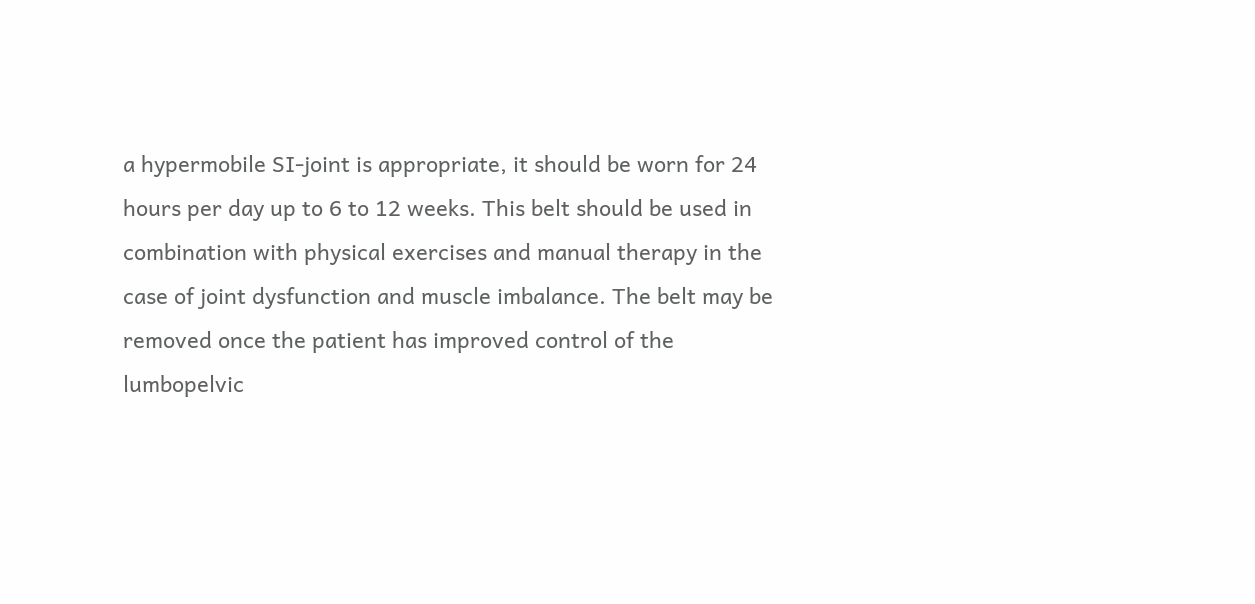a hypermobile SI-joint is appropriate, it should be worn for 24 hours per day up to 6 to 12 weeks. This belt should be used in combination with physical exercises and manual therapy in the case of joint dysfunction and muscle imbalance. The belt may be removed once the patient has improved control of the lumbopelvic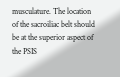musculature. The location of the sacroiliac belt should be at the superior aspect of the PSIS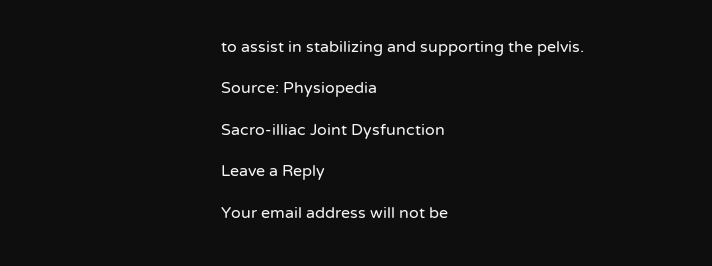to assist in stabilizing and supporting the pelvis.

Source: Physiopedia

Sacro-illiac Joint Dysfunction

Leave a Reply

Your email address will not be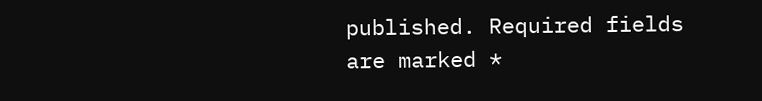published. Required fields are marked *